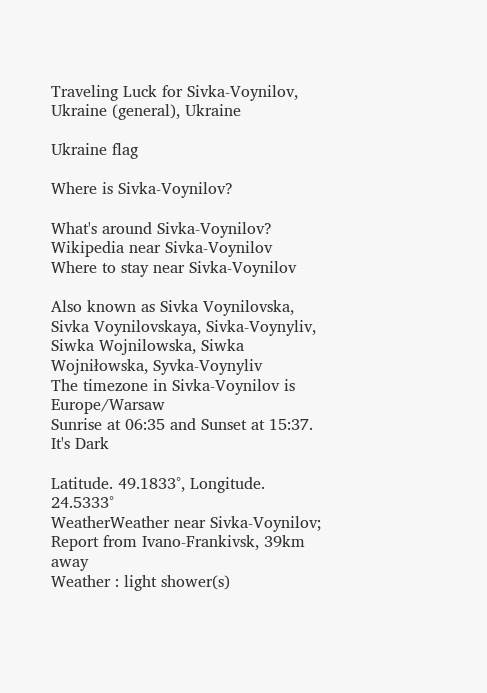Traveling Luck for Sivka-Voynilov, Ukraine (general), Ukraine

Ukraine flag

Where is Sivka-Voynilov?

What's around Sivka-Voynilov?
Wikipedia near Sivka-Voynilov
Where to stay near Sivka-Voynilov

Also known as Sivka Voynilovska, Sivka Voynilovskaya, Sivka-Voynyliv, Siwka Wojnilowska, Siwka Wojniłowska, Syvka-Voynyliv
The timezone in Sivka-Voynilov is Europe/Warsaw
Sunrise at 06:35 and Sunset at 15:37. It's Dark

Latitude. 49.1833°, Longitude. 24.5333°
WeatherWeather near Sivka-Voynilov; Report from Ivano-Frankivsk, 39km away
Weather : light shower(s)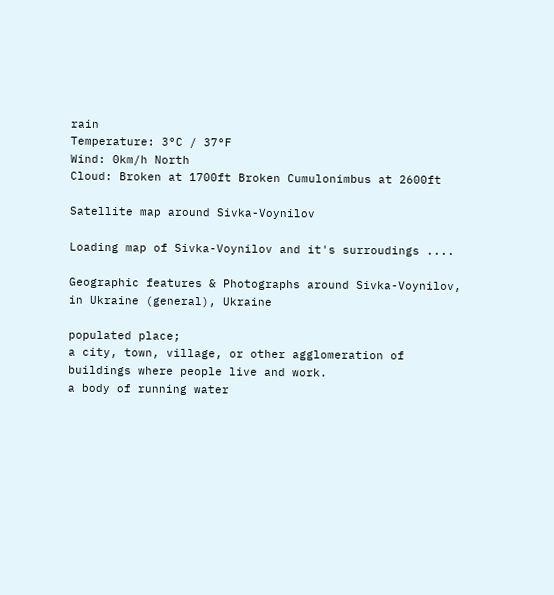rain
Temperature: 3°C / 37°F
Wind: 0km/h North
Cloud: Broken at 1700ft Broken Cumulonimbus at 2600ft

Satellite map around Sivka-Voynilov

Loading map of Sivka-Voynilov and it's surroudings ....

Geographic features & Photographs around Sivka-Voynilov, in Ukraine (general), Ukraine

populated place;
a city, town, village, or other agglomeration of buildings where people live and work.
a body of running water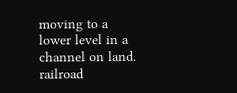moving to a lower level in a channel on land.
railroad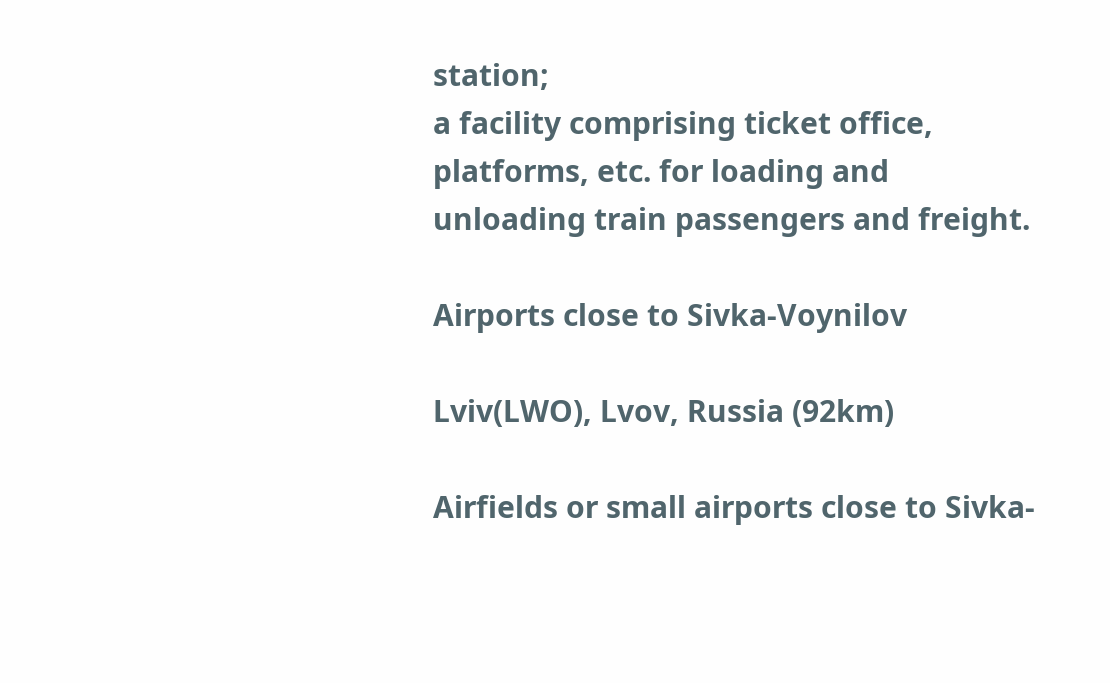station;
a facility comprising ticket office, platforms, etc. for loading and unloading train passengers and freight.

Airports close to Sivka-Voynilov

Lviv(LWO), Lvov, Russia (92km)

Airfields or small airports close to Sivka-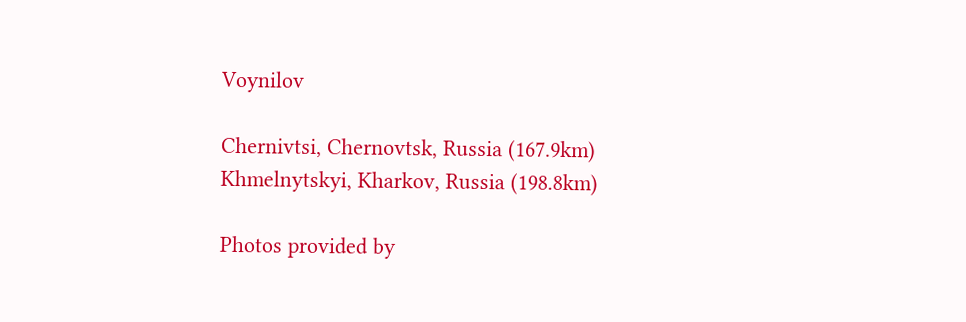Voynilov

Chernivtsi, Chernovtsk, Russia (167.9km)
Khmelnytskyi, Kharkov, Russia (198.8km)

Photos provided by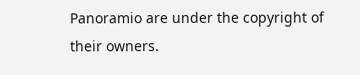Panoramio are under the copyright of their owners.